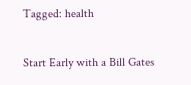Tagged: health

Start Early with a Bill Gates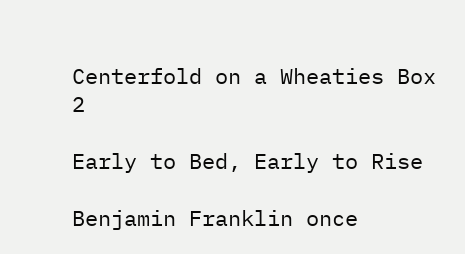Centerfold on a Wheaties Box 2

Early to Bed, Early to Rise

Benjamin Franklin once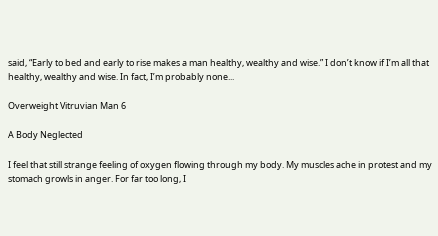said, “Early to bed and early to rise makes a man healthy, wealthy and wise.” I don’t know if I’m all that healthy, wealthy and wise. In fact, I’m probably none...

Overweight Vitruvian Man 6

A Body Neglected

I feel that still strange feeling of oxygen flowing through my body. My muscles ache in protest and my stomach growls in anger. For far too long, I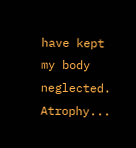have kept my body neglected. Atrophy...